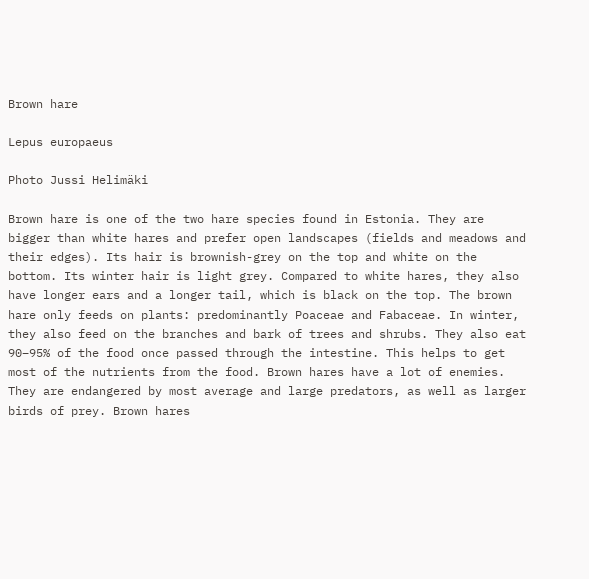Brown hare

Lepus europaeus

Photo Jussi Helimäki

Brown hare is one of the two hare species found in Estonia. They are bigger than white hares and prefer open landscapes (fields and meadows and their edges). Its hair is brownish-grey on the top and white on the bottom. Its winter hair is light grey. Compared to white hares, they also have longer ears and a longer tail, which is black on the top. The brown hare only feeds on plants: predominantly Poaceae and Fabaceae. In winter, they also feed on the branches and bark of trees and shrubs. They also eat 90–95% of the food once passed through the intestine. This helps to get most of the nutrients from the food. Brown hares have a lot of enemies. They are endangered by most average and large predators, as well as larger birds of prey. Brown hares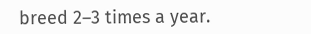breed 2–3 times a year.